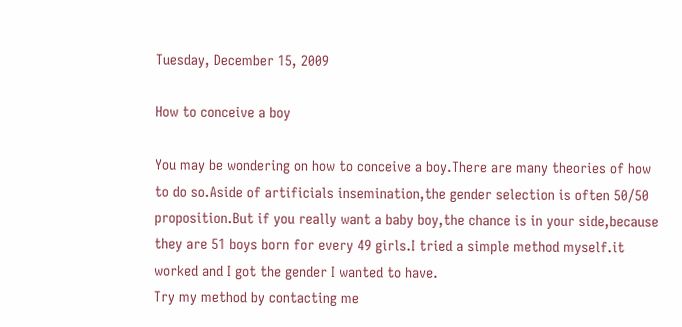Tuesday, December 15, 2009

How to conceive a boy

You may be wondering on how to conceive a boy.There are many theories of how to do so.Aside of artificials insemination,the gender selection is often 50/50 proposition.But if you really want a baby boy,the chance is in your side,because they are 51 boys born for every 49 girls.I tried a simple method myself.it worked and I got the gender I wanted to have.
Try my method by contacting me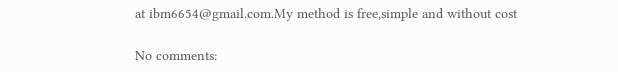at ibm6654@gmail.com.My method is free,simple and without cost

No comments: